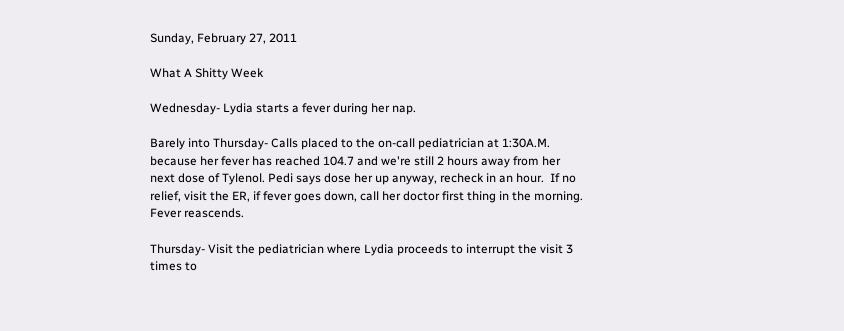Sunday, February 27, 2011

What A Shitty Week

Wednesday- Lydia starts a fever during her nap.

Barely into Thursday- Calls placed to the on-call pediatrician at 1:30A.M. because her fever has reached 104.7 and we're still 2 hours away from her next dose of Tylenol. Pedi says dose her up anyway, recheck in an hour.  If no relief, visit the ER, if fever goes down, call her doctor first thing in the morning.  Fever reascends.

Thursday- Visit the pediatrician where Lydia proceeds to interrupt the visit 3 times to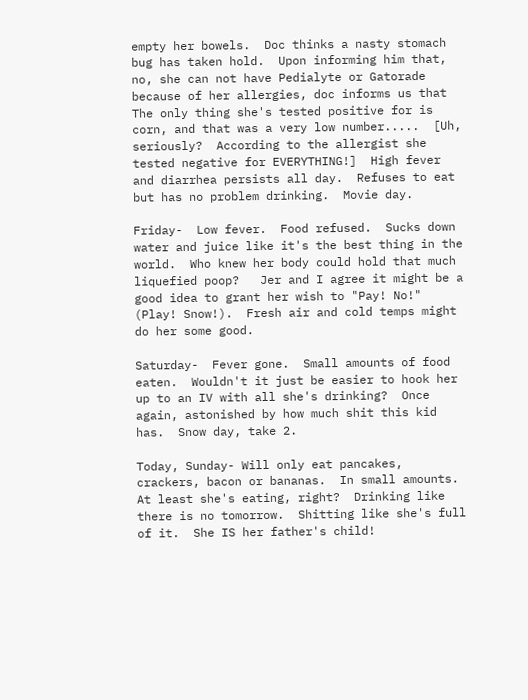empty her bowels.  Doc thinks a nasty stomach bug has taken hold.  Upon informing him that, no, she can not have Pedialyte or Gatorade because of her allergies, doc informs us that The only thing she's tested positive for is corn, and that was a very low number.....  [Uh, seriously?  According to the allergist she tested negative for EVERYTHING!]  High fever and diarrhea persists all day.  Refuses to eat but has no problem drinking.  Movie day.

Friday-  Low fever.  Food refused.  Sucks down water and juice like it's the best thing in the world.  Who knew her body could hold that much liquefied poop?   Jer and I agree it might be a good idea to grant her wish to "Pay! No!" (Play! Snow!).  Fresh air and cold temps might do her some good.

Saturday-  Fever gone.  Small amounts of food eaten.  Wouldn't it just be easier to hook her up to an IV with all she's drinking?  Once again, astonished by how much shit this kid has.  Snow day, take 2.

Today, Sunday- Will only eat pancakes, crackers, bacon or bananas.  In small amounts.  At least she's eating, right?  Drinking like there is no tomorrow.  Shitting like she's full of it.  She IS her father's child!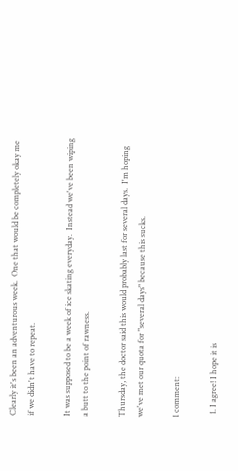Clearly it's been an adventurous week.  One that would be completely okay me if we didn't have to repeat.

It was supposed to be a week of ice skating everyday.  Instead we've been wiping a butt to the point of rawness.

Thursday, the doctor said this would probably last for several days.  I'm hoping we've met our quota for "several days" because this sucks.

1 comment:

  1. I agree! I hope it is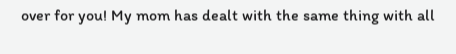over for you! My mom has dealt with the same thing with all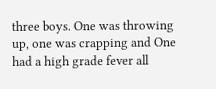three boys. One was throwing up, one was crapping and One had a high grade fever all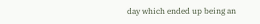day which ended up being an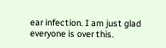ear infection. I am just glad everyone is over this.